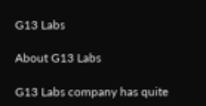G13 Labs

About G13 Labs

G13 Labs company has quite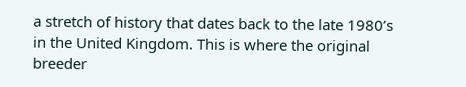a stretch of history that dates back to the late 1980’s in the United Kingdom. This is where the original breeder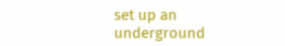set up an underground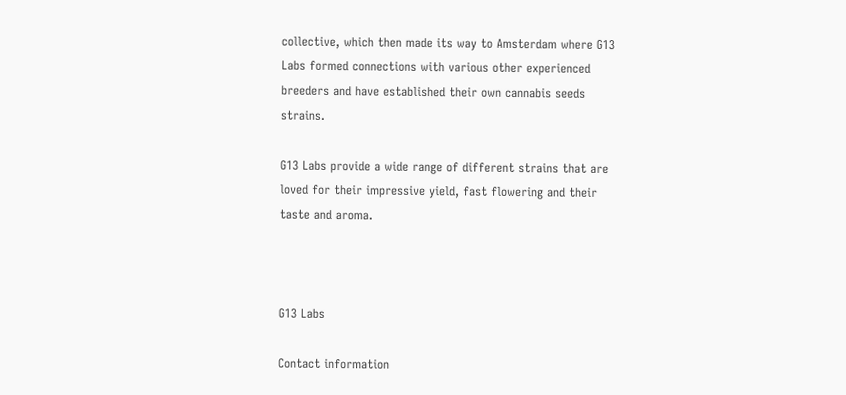collective, which then made its way to Amsterdam where G13 Labs formed connections with various other experienced breeders and have established their own cannabis seeds strains.

G13 Labs provide a wide range of different strains that are loved for their impressive yield, fast flowering and their taste and aroma.



G13 Labs

Contact information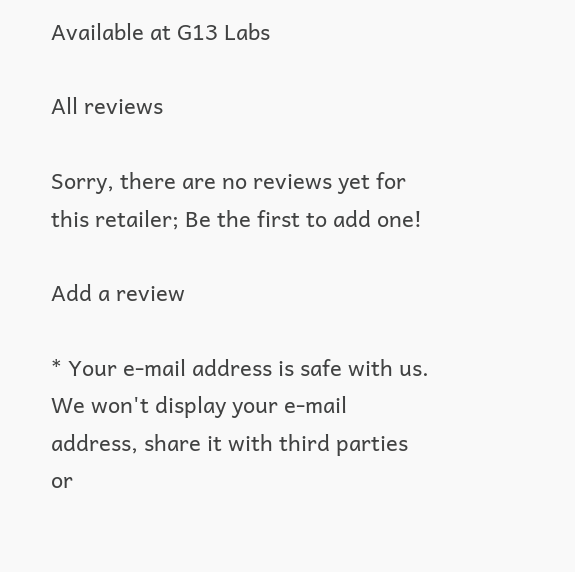Available at G13 Labs

All reviews

Sorry, there are no reviews yet for this retailer; Be the first to add one!

Add a review

* Your e-mail address is safe with us. We won't display your e-mail address, share it with third parties or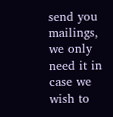send you mailings, we only need it in case we wish to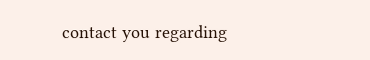contact you regarding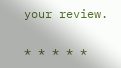your review.

* * * * *